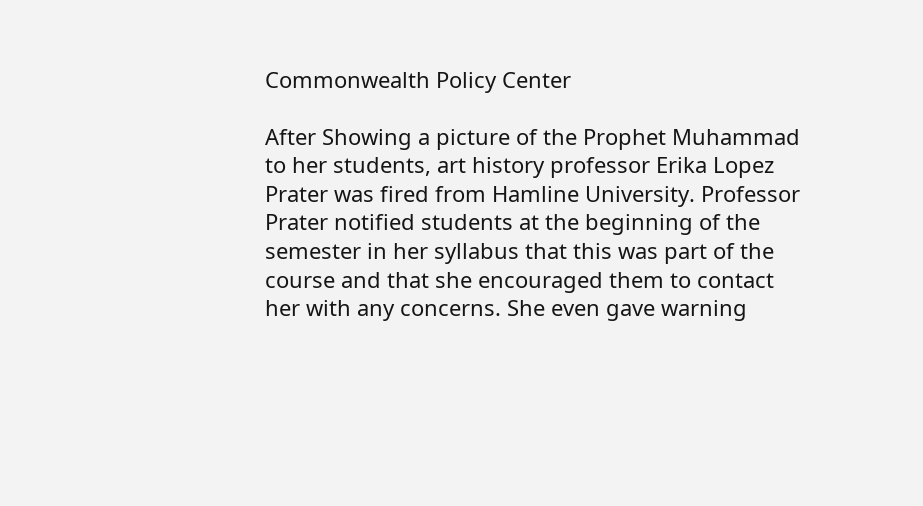Commonwealth Policy Center

After Showing a picture of the Prophet Muhammad to her students, art history professor Erika Lopez Prater was fired from Hamline University. Professor Prater notified students at the beginning of the semester in her syllabus that this was part of the course and that she encouraged them to contact her with any concerns. She even gave warning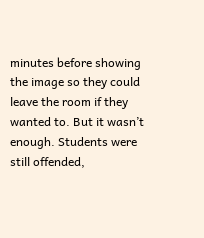minutes before showing the image so they could leave the room if they wanted to. But it wasn’t enough. Students were still offended,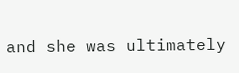and she was ultimately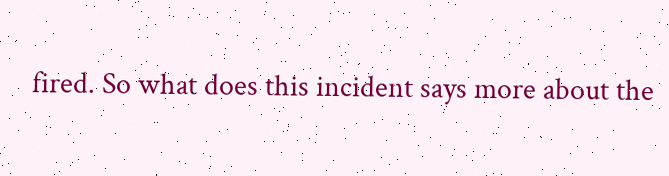fired. So what does this incident says more about the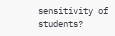sensitivity of students?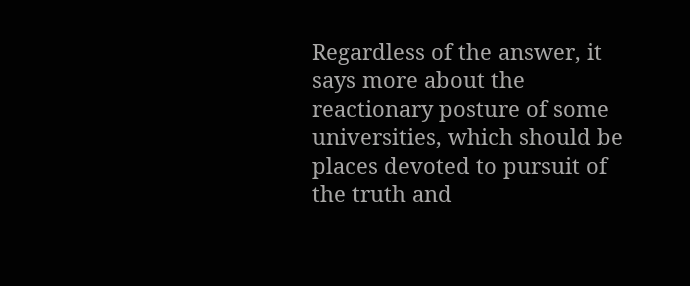Regardless of the answer, it says more about the reactionary posture of some universities, which should be places devoted to pursuit of the truth and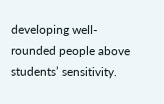developing well-rounded people above students’ sensitivity.